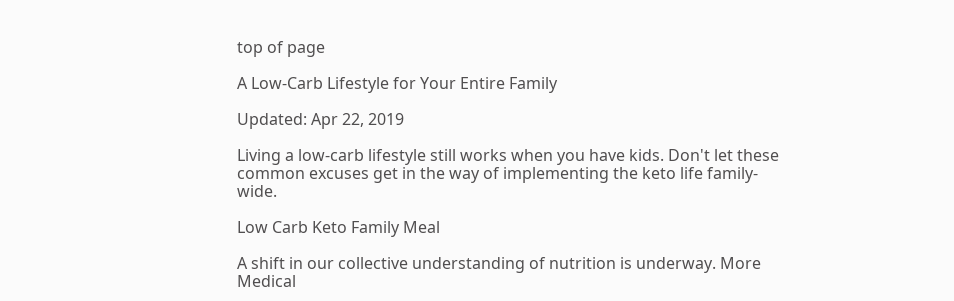top of page

A Low-Carb Lifestyle for Your Entire Family

Updated: Apr 22, 2019

Living a low-carb lifestyle still works when you have kids. Don't let these common excuses get in the way of implementing the keto life family-wide.

Low Carb Keto Family Meal

A shift in our collective understanding of nutrition is underway. More Medical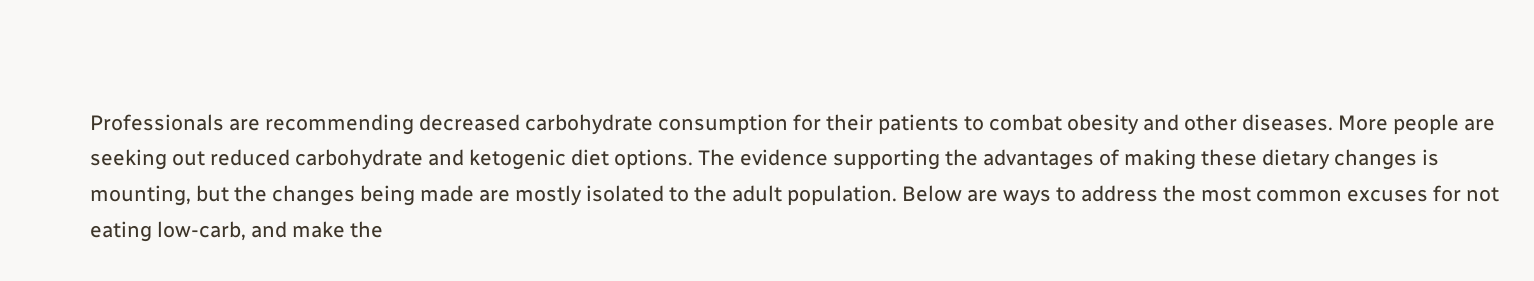Professionals are recommending decreased carbohydrate consumption for their patients to combat obesity and other diseases. More people are seeking out reduced carbohydrate and ketogenic diet options. The evidence supporting the advantages of making these dietary changes is mounting, but the changes being made are mostly isolated to the adult population. Below are ways to address the most common excuses for not eating low-carb, and make the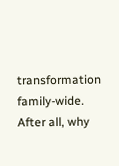transformation family-wide. After all, why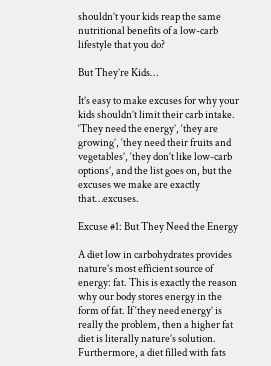shouldn’t your kids reap the same nutritional benefits of a low-carb lifestyle that you do?

But They’re Kids…

It’s easy to make excuses for why your kids shouldn’t limit their carb intake. ‘They need the energy’, ‘they are growing’, ‘they need their fruits and vegetables’, ‘they don’t like low-carb options’, and the list goes on, but the excuses we make are exactly that…excuses.

Excuse #1: But They Need the Energy

A diet low in carbohydrates provides nature’s most efficient source of energy: fat. This is exactly the reason why our body stores energy in the form of fat. If ‘they need energy’ is really the problem, then a higher fat diet is literally nature’s solution. Furthermore, a diet filled with fats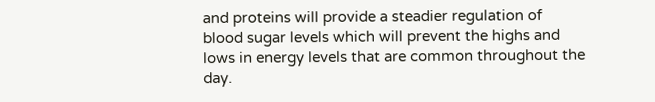and proteins will provide a steadier regulation of blood sugar levels which will prevent the highs and lows in energy levels that are common throughout the day.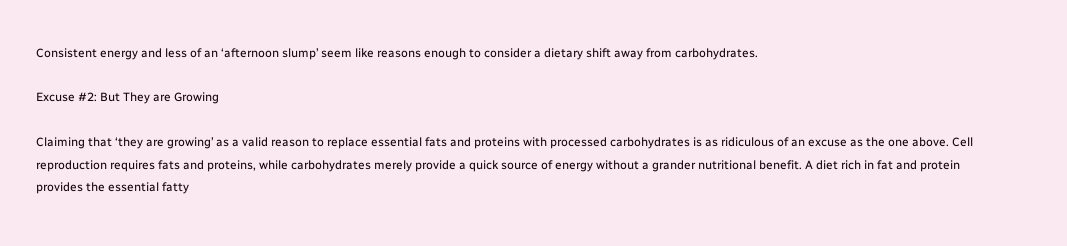Consistent energy and less of an ‘afternoon slump’ seem like reasons enough to consider a dietary shift away from carbohydrates.

Excuse #2: But They are Growing

Claiming that ‘they are growing’ as a valid reason to replace essential fats and proteins with processed carbohydrates is as ridiculous of an excuse as the one above. Cell reproduction requires fats and proteins, while carbohydrates merely provide a quick source of energy without a grander nutritional benefit. A diet rich in fat and protein provides the essential fatty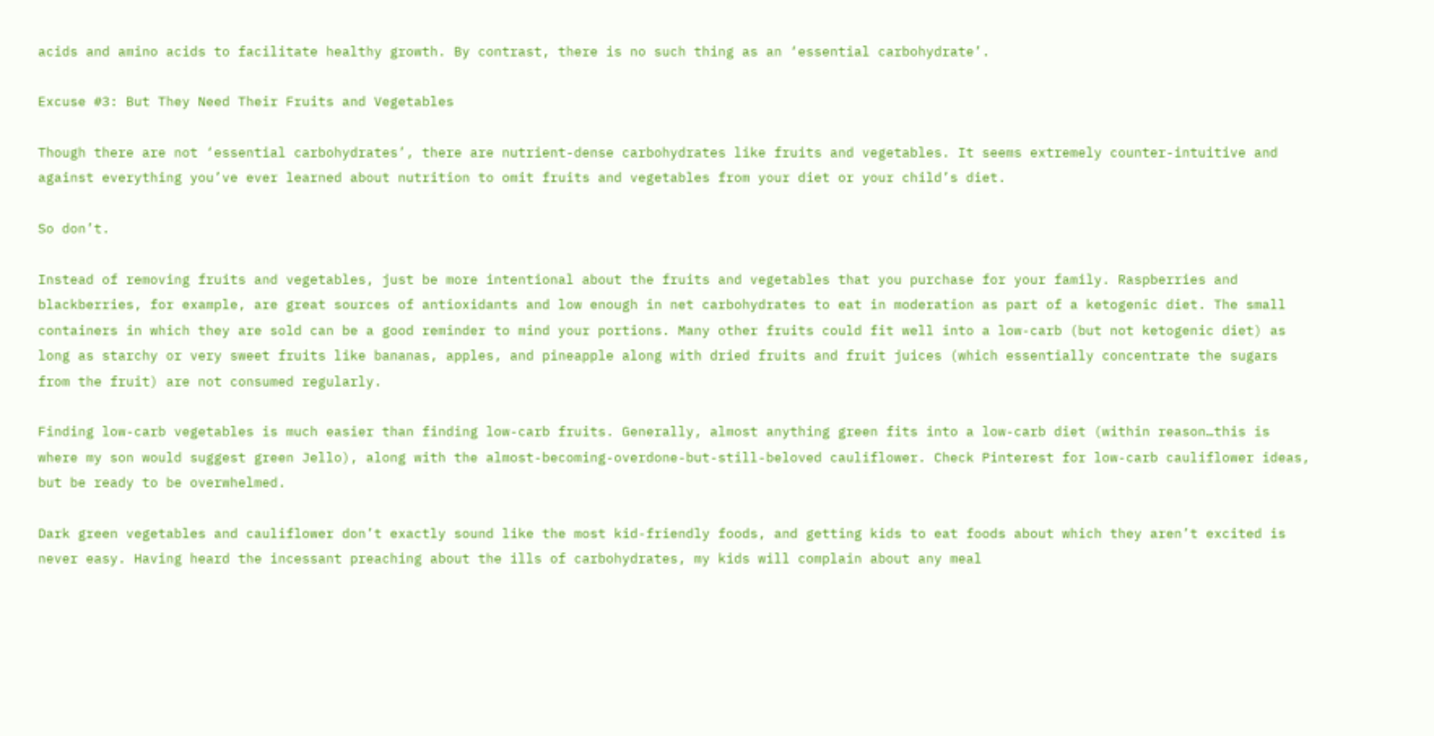acids and amino acids to facilitate healthy growth. By contrast, there is no such thing as an ‘essential carbohydrate’.

Excuse #3: But They Need Their Fruits and Vegetables

Though there are not ‘essential carbohydrates’, there are nutrient-dense carbohydrates like fruits and vegetables. It seems extremely counter-intuitive and against everything you’ve ever learned about nutrition to omit fruits and vegetables from your diet or your child’s diet.

So don’t.

Instead of removing fruits and vegetables, just be more intentional about the fruits and vegetables that you purchase for your family. Raspberries and blackberries, for example, are great sources of antioxidants and low enough in net carbohydrates to eat in moderation as part of a ketogenic diet. The small containers in which they are sold can be a good reminder to mind your portions. Many other fruits could fit well into a low-carb (but not ketogenic diet) as long as starchy or very sweet fruits like bananas, apples, and pineapple along with dried fruits and fruit juices (which essentially concentrate the sugars from the fruit) are not consumed regularly.

Finding low-carb vegetables is much easier than finding low-carb fruits. Generally, almost anything green fits into a low-carb diet (within reason…this is where my son would suggest green Jello), along with the almost-becoming-overdone-but-still-beloved cauliflower. Check Pinterest for low-carb cauliflower ideas, but be ready to be overwhelmed.

Dark green vegetables and cauliflower don’t exactly sound like the most kid-friendly foods, and getting kids to eat foods about which they aren’t excited is never easy. Having heard the incessant preaching about the ills of carbohydrates, my kids will complain about any meal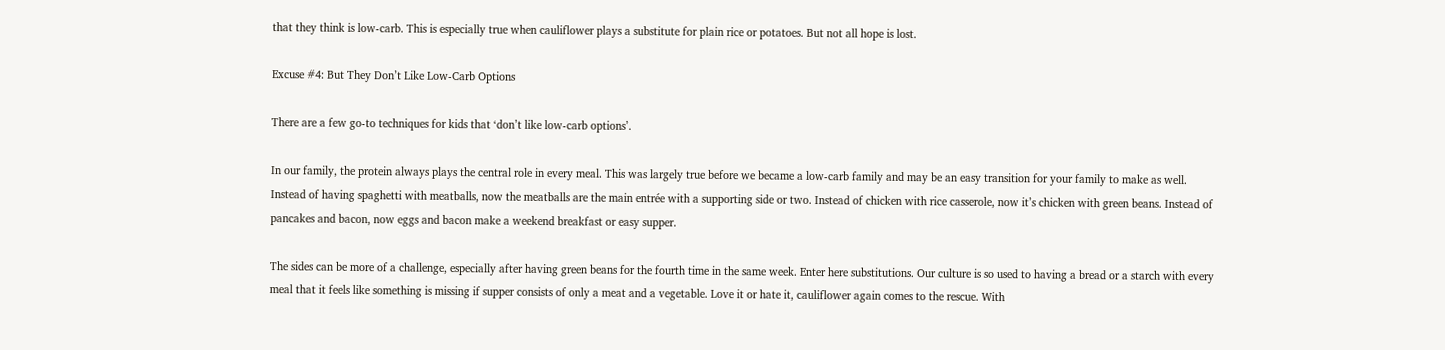that they think is low-carb. This is especially true when cauliflower plays a substitute for plain rice or potatoes. But not all hope is lost.

Excuse #4: But They Don’t Like Low-Carb Options

There are a few go-to techniques for kids that ‘don’t like low-carb options’.

In our family, the protein always plays the central role in every meal. This was largely true before we became a low-carb family and may be an easy transition for your family to make as well. Instead of having spaghetti with meatballs, now the meatballs are the main entrée with a supporting side or two. Instead of chicken with rice casserole, now it’s chicken with green beans. Instead of pancakes and bacon, now eggs and bacon make a weekend breakfast or easy supper.

The sides can be more of a challenge, especially after having green beans for the fourth time in the same week. Enter here substitutions. Our culture is so used to having a bread or a starch with every meal that it feels like something is missing if supper consists of only a meat and a vegetable. Love it or hate it, cauliflower again comes to the rescue. With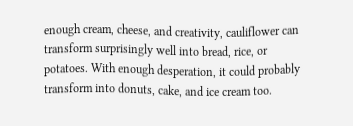enough cream, cheese, and creativity, cauliflower can transform surprisingly well into bread, rice, or potatoes. With enough desperation, it could probably transform into donuts, cake, and ice cream too.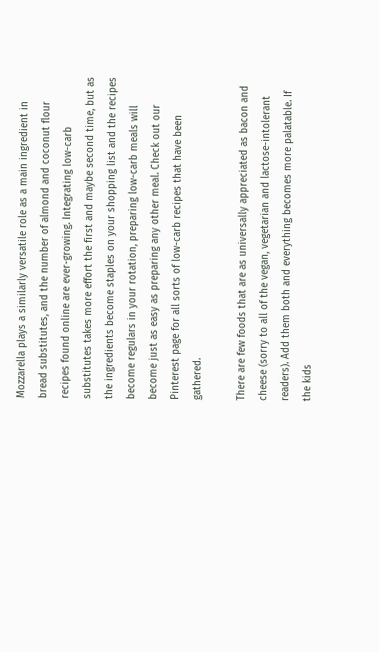Mozzarella plays a similarly versatile role as a main ingredient in bread substitutes, and the number of almond and coconut flour recipes found online are ever-growing. Integrating low-carb substitutes takes more effort the first and maybe second time, but as the ingredients become staples on your shopping list and the recipes become regulars in your rotation, preparing low-carb meals will become just as easy as preparing any other meal. Check out our Pinterest page for all sorts of low-carb recipes that have been gathered.

There are few foods that are as universally appreciated as bacon and cheese (sorry to all of the vegan, vegetarian and lactose-intolerant readers). Add them both and everything becomes more palatable. If the kids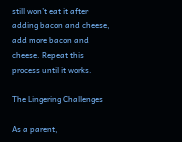still won’t eat it after adding bacon and cheese, add more bacon and cheese. Repeat this process until it works.

The Lingering Challenges

As a parent,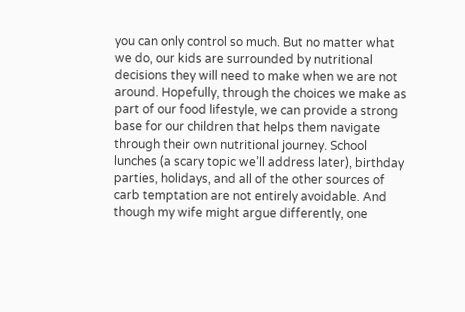you can only control so much. But no matter what we do, our kids are surrounded by nutritional decisions they will need to make when we are not around. Hopefully, through the choices we make as part of our food lifestyle, we can provide a strong base for our children that helps them navigate through their own nutritional journey. School lunches (a scary topic we’ll address later), birthday parties, holidays, and all of the other sources of carb temptation are not entirely avoidable. And though my wife might argue differently, one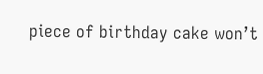piece of birthday cake won’t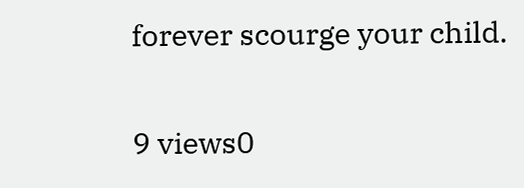forever scourge your child.

9 views0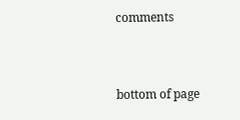comments


bottom of page